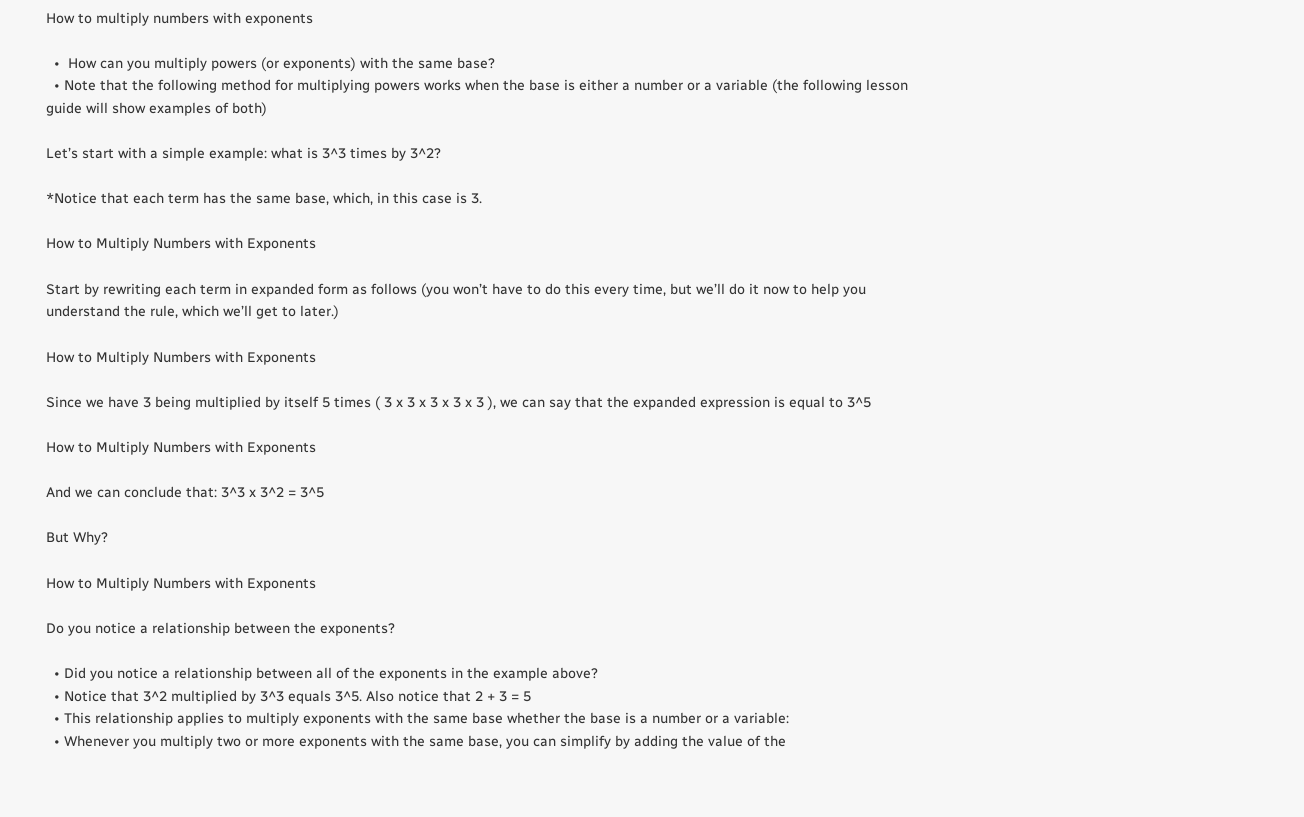How to multiply numbers with exponents

  •  How can you multiply powers (or exponents) with the same base?
  • Note that the following method for multiplying powers works when the base is either a number or a variable (the following lesson guide will show examples of both)

Let’s start with a simple example: what is 3^3 times by 3^2?

*Notice that each term has the same base, which, in this case is 3.

How to Multiply Numbers with Exponents

Start by rewriting each term in expanded form as follows (you won’t have to do this every time, but we’ll do it now to help you understand the rule, which we’ll get to later.)

How to Multiply Numbers with Exponents

Since we have 3 being multiplied by itself 5 times ( 3 x 3 x 3 x 3 x 3 ), we can say that the expanded expression is equal to 3^5

How to Multiply Numbers with Exponents

And we can conclude that: 3^3 x 3^2 = 3^5

But Why?

How to Multiply Numbers with Exponents

Do you notice a relationship between the exponents?

  • Did you notice a relationship between all of the exponents in the example above?
  • Notice that 3^2 multiplied by 3^3 equals 3^5. Also notice that 2 + 3 = 5
  • This relationship applies to multiply exponents with the same base whether the base is a number or a variable:
  • Whenever you multiply two or more exponents with the same base, you can simplify by adding the value of the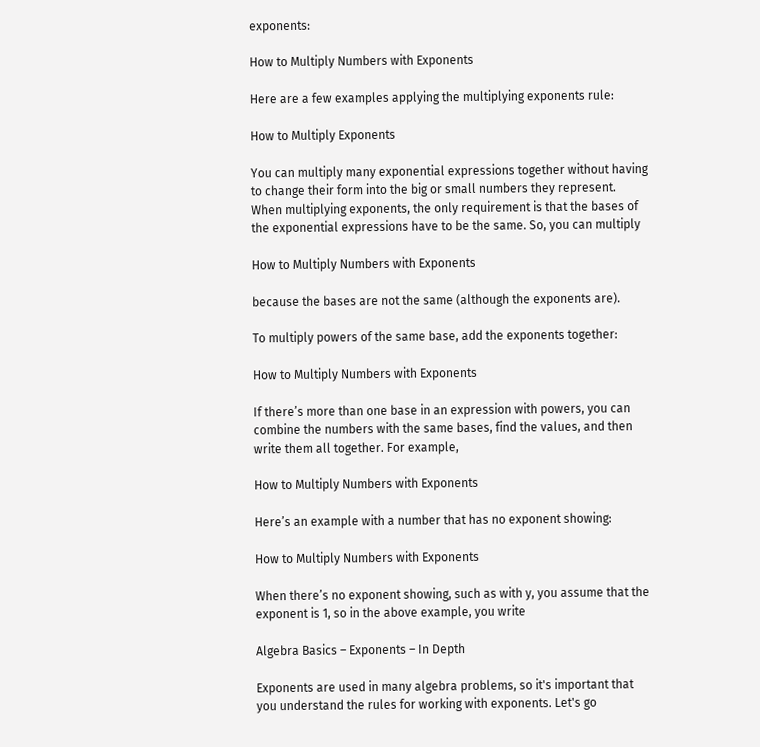exponents:

How to Multiply Numbers with Exponents

Here are a few examples applying the multiplying exponents rule:

How to Multiply Exponents

You can multiply many exponential expressions together without having to change their form into the big or small numbers they represent. When multiplying exponents, the only requirement is that the bases of the exponential expressions have to be the same. So, you can multiply

How to Multiply Numbers with Exponents

because the bases are not the same (although the exponents are).

To multiply powers of the same base, add the exponents together:

How to Multiply Numbers with Exponents

If there’s more than one base in an expression with powers, you can combine the numbers with the same bases, find the values, and then write them all together. For example,

How to Multiply Numbers with Exponents

Here’s an example with a number that has no exponent showing:

How to Multiply Numbers with Exponents

When there’s no exponent showing, such as with y, you assume that the exponent is 1, so in the above example, you write

Algebra Basics – Exponents – In Depth

Exponents are used in many algebra problems, so it's important that you understand the rules for working with exponents. Let's go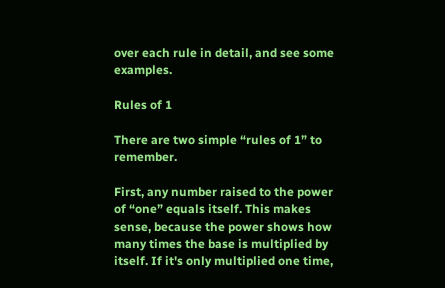over each rule in detail, and see some examples.

Rules of 1

There are two simple “rules of 1” to remember.

First, any number raised to the power of “one” equals itself. This makes sense, because the power shows how many times the base is multiplied by itself. If it's only multiplied one time,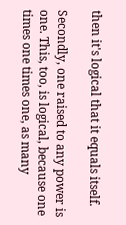then it's logical that it equals itself.

Secondly, one raised to any power is one. This, too, is logical, because one times one times one, as many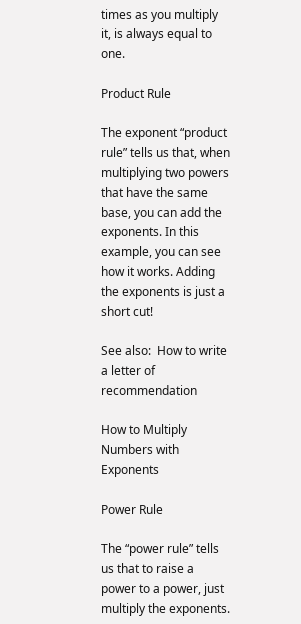times as you multiply it, is always equal to one.

Product Rule

The exponent “product rule” tells us that, when multiplying two powers that have the same base, you can add the exponents. In this example, you can see how it works. Adding the exponents is just a short cut!

See also:  How to write a letter of recommendation

How to Multiply Numbers with Exponents

Power Rule

The “power rule” tells us that to raise a power to a power, just multiply the exponents.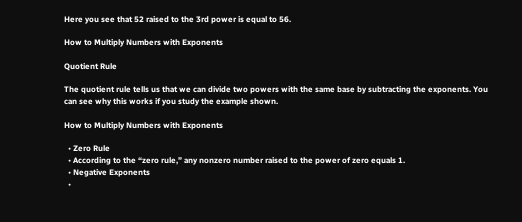Here you see that 52 raised to the 3rd power is equal to 56.

How to Multiply Numbers with Exponents

Quotient Rule

The quotient rule tells us that we can divide two powers with the same base by subtracting the exponents. You can see why this works if you study the example shown.

How to Multiply Numbers with Exponents

  • Zero Rule
  • According to the “zero rule,” any nonzero number raised to the power of zero equals 1.
  • Negative Exponents
  •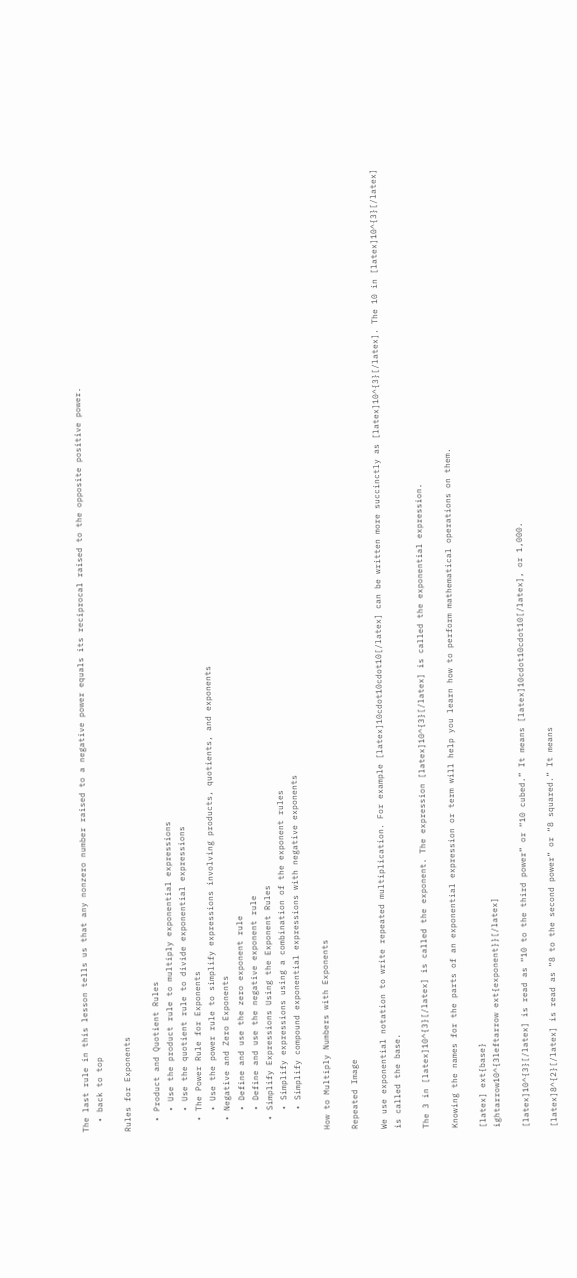The last rule in this lesson tells us that any nonzero number raised to a negative power equals its reciprocal raised to the opposite positive power.
  • back to top

Rules for Exponents

  • Product and Quotient Rules
    • Use the product rule to multiply exponential expressions
    • Use the quotient rule to divide exponential expressions
  • The Power Rule for Exponents
    • Use the power rule to simplify expressions involving products, quotients, and exponents
  • Negative and Zero Exponents
    • Define and use the zero exponent rule
    • Define and use the negative exponent rule
  • Simplify Expressions Using the Exponent Rules
    • Simplify expressions using a combination of the exponent rules
    • Simplify compound exponential expressions with negative exponents

How to Multiply Numbers with Exponents

Repeated Image

We use exponential notation to write repeated multiplication. For example [latex]10cdot10cdot10[/latex] can be written more succinctly as [latex]10^{3}[/latex]. The 10 in [latex]10^{3}[/latex] is called the base.

The 3 in [latex]10^{3}[/latex] is called the exponent. The expression [latex]10^{3}[/latex] is called the exponential expression.

Knowing the names for the parts of an exponential expression or term will help you learn how to perform mathematical operations on them.

[latex] ext{base}
ightarrow10^{3leftarrow ext{exponent}}[/latex]

[latex]10^{3}[/latex] is read as “10 to the third power” or “10 cubed.” It means [latex]10cdot10cdot10[/latex], or 1,000.

[latex]8^{2}[/latex] is read as “8 to the second power” or “8 squared.” It means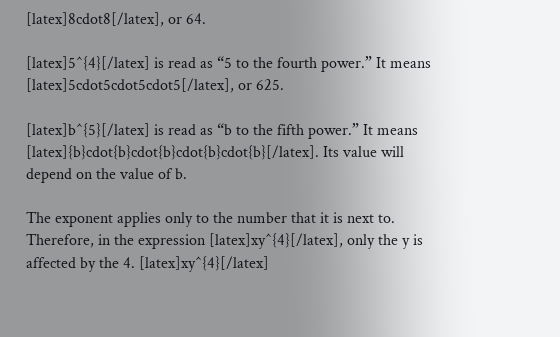[latex]8cdot8[/latex], or 64.

[latex]5^{4}[/latex] is read as “5 to the fourth power.” It means [latex]5cdot5cdot5cdot5[/latex], or 625.

[latex]b^{5}[/latex] is read as “b to the fifth power.” It means [latex]{b}cdot{b}cdot{b}cdot{b}cdot{b}[/latex]. Its value will depend on the value of b.

The exponent applies only to the number that it is next to. Therefore, in the expression [latex]xy^{4}[/latex], only the y is affected by the 4. [latex]xy^{4}[/latex]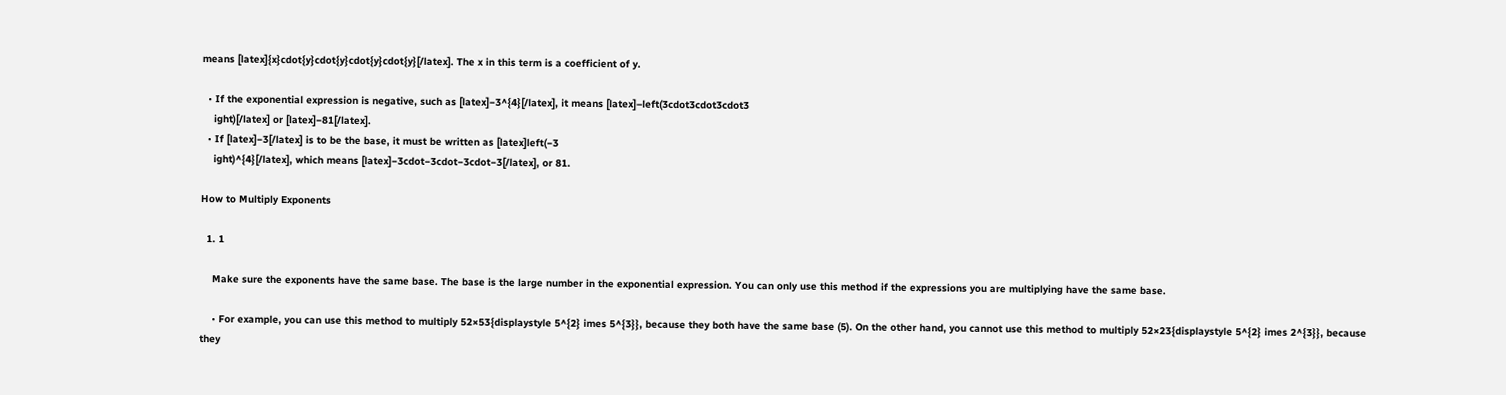means [latex]{x}cdot{y}cdot{y}cdot{y}cdot{y}[/latex]. The x in this term is a coefficient of y.

  • If the exponential expression is negative, such as [latex]−3^{4}[/latex], it means [latex]–left(3cdot3cdot3cdot3
    ight)[/latex] or [latex]−81[/latex].
  • If [latex]−3[/latex] is to be the base, it must be written as [latex]left(−3
    ight)^{4}[/latex], which means [latex]−3cdot−3cdot−3cdot−3[/latex], or 81.

How to Multiply Exponents

  1. 1

    Make sure the exponents have the same base. The base is the large number in the exponential expression. You can only use this method if the expressions you are multiplying have the same base.

    • For example, you can use this method to multiply 52×53{displaystyle 5^{2} imes 5^{3}}, because they both have the same base (5). On the other hand, you cannot use this method to multiply 52×23{displaystyle 5^{2} imes 2^{3}}, because they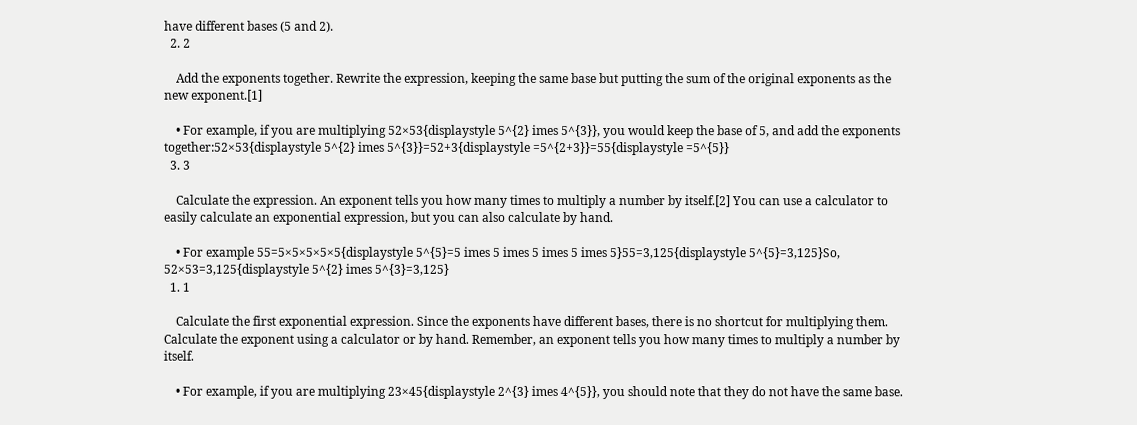have different bases (5 and 2).
  2. 2

    Add the exponents together. Rewrite the expression, keeping the same base but putting the sum of the original exponents as the new exponent.[1]

    • For example, if you are multiplying 52×53{displaystyle 5^{2} imes 5^{3}}, you would keep the base of 5, and add the exponents together:52×53{displaystyle 5^{2} imes 5^{3}}=52+3{displaystyle =5^{2+3}}=55{displaystyle =5^{5}}
  3. 3

    Calculate the expression. An exponent tells you how many times to multiply a number by itself.[2] You can use a calculator to easily calculate an exponential expression, but you can also calculate by hand.

    • For example 55=5×5×5×5×5{displaystyle 5^{5}=5 imes 5 imes 5 imes 5 imes 5}55=3,125{displaystyle 5^{5}=3,125}So, 52×53=3,125{displaystyle 5^{2} imes 5^{3}=3,125}
  1. 1

    Calculate the first exponential expression. Since the exponents have different bases, there is no shortcut for multiplying them. Calculate the exponent using a calculator or by hand. Remember, an exponent tells you how many times to multiply a number by itself.

    • For example, if you are multiplying 23×45{displaystyle 2^{3} imes 4^{5}}, you should note that they do not have the same base.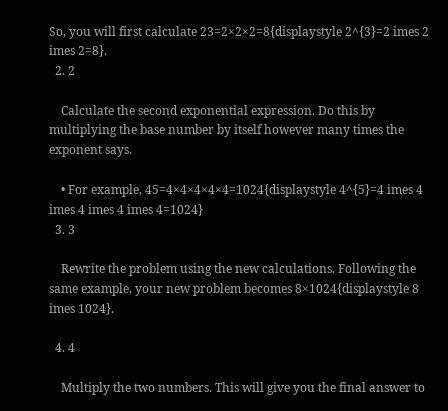So, you will first calculate 23=2×2×2=8{displaystyle 2^{3}=2 imes 2 imes 2=8}.
  2. 2

    Calculate the second exponential expression. Do this by multiplying the base number by itself however many times the exponent says.

    • For example, 45=4×4×4×4×4=1024{displaystyle 4^{5}=4 imes 4 imes 4 imes 4 imes 4=1024}
  3. 3

    Rewrite the problem using the new calculations. Following the same example, your new problem becomes 8×1024{displaystyle 8 imes 1024}.

  4. 4

    Multiply the two numbers. This will give you the final answer to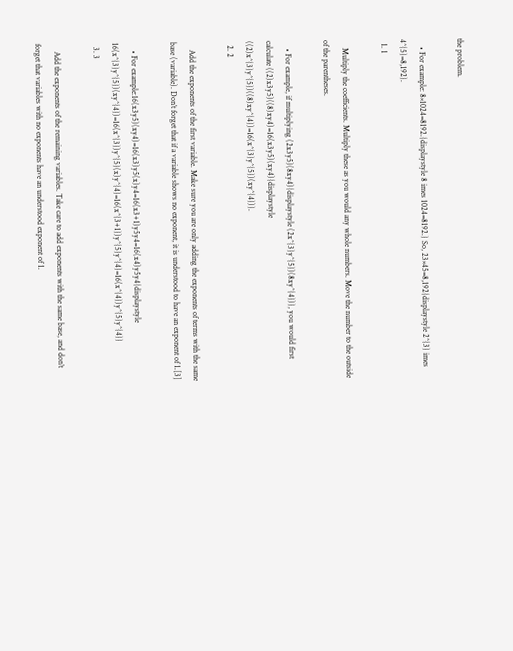the problem.

    • For example: 8×1024=8192.{displaystyle 8 imes 1024=8192.} So, 23×45=8,192{displaystyle 2^{3} imes 4^{5}=8,192}.
  1. 1

    Multiply the coefficients. Multiply these as you would any whole numbers. Move the number to the outside of the parentheses.

    • For example, if multiplying (2x3y5)(8xy4){displaystyle (2x^{3}y^{5})(8xy^{4})}, you would first calculate ((2)x3y5)((8)xy4)=16(x3y5)(xy4){displaystyle ((2)x^{3}y^{5})((8)xy^{4})=16(x^{3}y^{5})(xy^{4})}.
  2. 2

    Add the exponents of the first variable. Make sure you are only adding the exponents of terms with the same base (variable). Don’t forget that if a variable shows no exponent, it is understood to have an exponent of 1.[3]

    • For example:16(x3y5)(xy4)=16(x3)y5(x)y4=16(x3+1)y5y4=16(x4)y5y4{displaystyle 16(x^{3}y^{5})(xy^{4})=16(x^{3})y^{5}(x)y^{4}=16(x^{3+1})y^{5}y^{4}=16(x^{4})y^{5}y^{4}}
  3. 3

    Add the exponents of the remaining variables. Take care to add exponents with the same base, and don’t forget that variables with no exponents have an understood exponent of 1.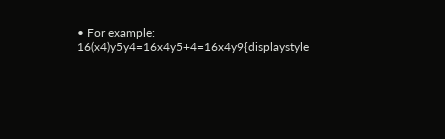• For example: 16(x4)y5y4=16x4y5+4=16x4y9{displaystyle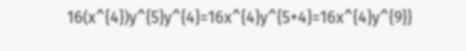16(x^{4})y^{5}y^{4}=16x^{4}y^{5+4}=16x^{4}y^{9}}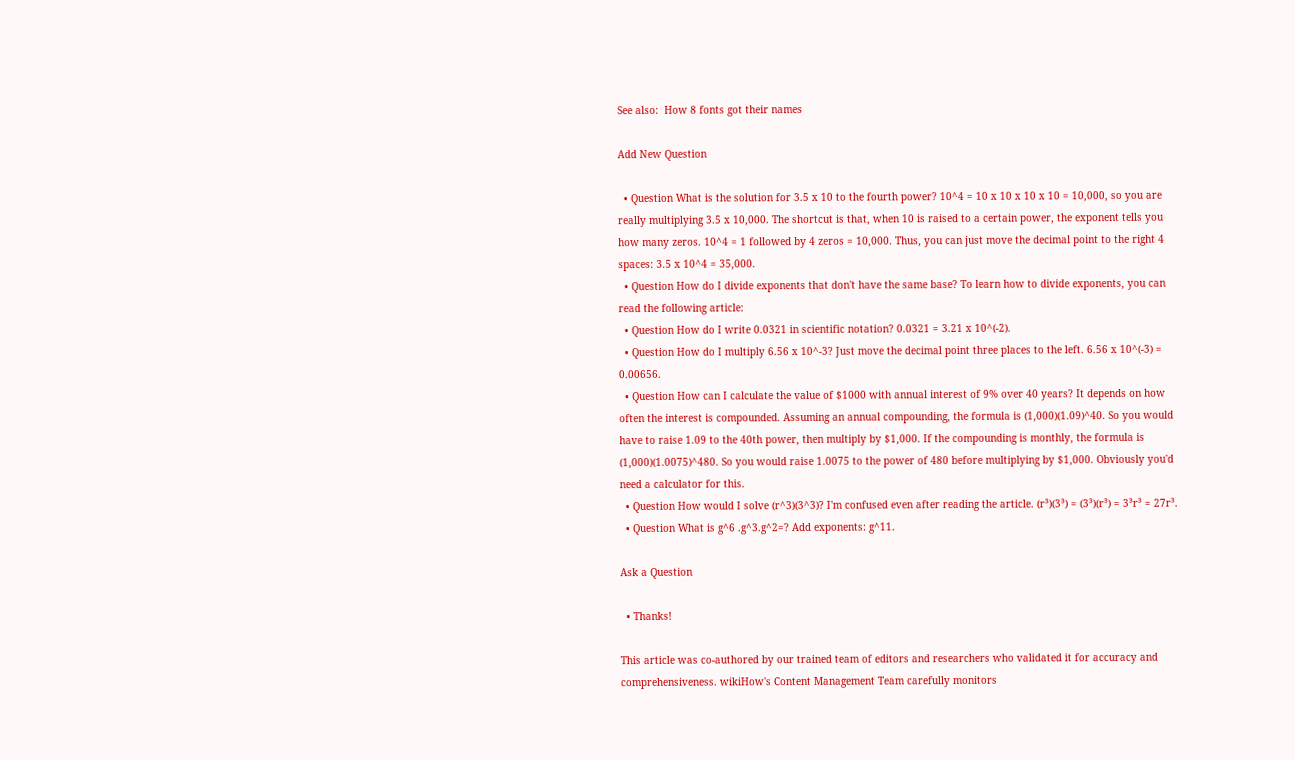See also:  How 8 fonts got their names

Add New Question

  • Question What is the solution for 3.5 x 10 to the fourth power? 10^4 = 10 x 10 x 10 x 10 = 10,000, so you are really multiplying 3.5 x 10,000. The shortcut is that, when 10 is raised to a certain power, the exponent tells you how many zeros. 10^4 = 1 followed by 4 zeros = 10,000. Thus, you can just move the decimal point to the right 4 spaces: 3.5 x 10^4 = 35,000.
  • Question How do I divide exponents that don't have the same base? To learn how to divide exponents, you can read the following article:
  • Question How do I write 0.0321 in scientific notation? 0.0321 = 3.21 x 10^(-2).
  • Question How do I multiply 6.56 x 10^-3? Just move the decimal point three places to the left. 6.56 x 10^(-3) = 0.00656.
  • Question How can I calculate the value of $1000 with annual interest of 9% over 40 years? It depends on how often the interest is compounded. Assuming an annual compounding, the formula is (1,000)(1.09)^40. So you would have to raise 1.09 to the 40th power, then multiply by $1,000. If the compounding is monthly, the formula is (1,000)(1.0075)^480. So you would raise 1.0075 to the power of 480 before multiplying by $1,000. Obviously you'd need a calculator for this.
  • Question How would I solve (r^3)(3^3)? I'm confused even after reading the article. (r³)(3³) = (3³)(r³) = 3³r³ = 27r³.
  • Question What is g^6 .g^3.g^2=? Add exponents: g^11.

Ask a Question

  • Thanks!

This article was co-authored by our trained team of editors and researchers who validated it for accuracy and comprehensiveness. wikiHow's Content Management Team carefully monitors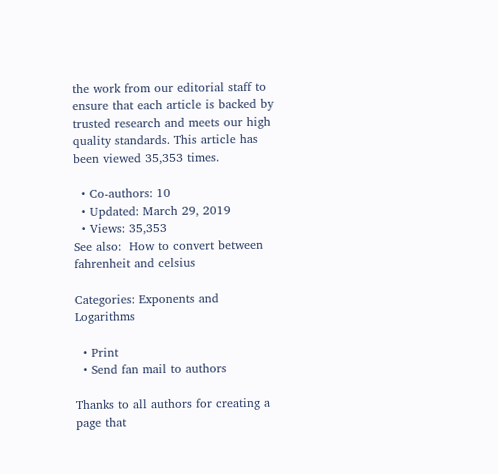the work from our editorial staff to ensure that each article is backed by trusted research and meets our high quality standards. This article has been viewed 35,353 times.

  • Co-authors: 10
  • Updated: March 29, 2019
  • Views: 35,353
See also:  How to convert between fahrenheit and celsius

Categories: Exponents and Logarithms

  • Print
  • Send fan mail to authors

Thanks to all authors for creating a page that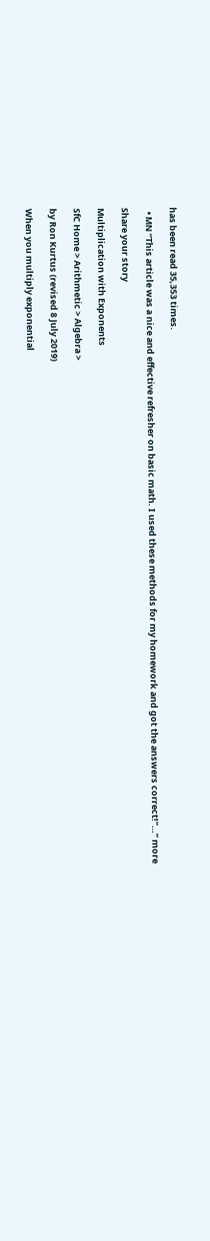has been read 35,353 times.

  • MN “This article was a nice and effective refresher on basic math. I used these methods for my homework and got the answers correct!”…” more

Share your story

Multiplication with Exponents

SfC Home > Arithmetic > Algebra >

by Ron Kurtus (revised 8 July 2019)

When you multiply exponential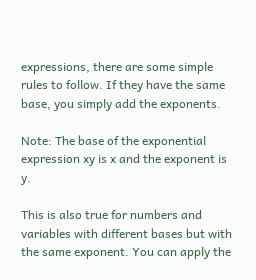expressions, there are some simple rules to follow. If they have the same base, you simply add the exponents.

Note: The base of the exponential expression xy is x and the exponent is y.

This is also true for numbers and variables with different bases but with the same exponent. You can apply the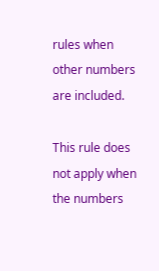rules when other numbers are included.

This rule does not apply when the numbers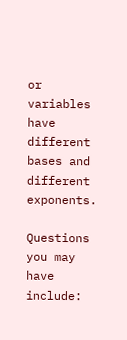or variables have different bases and different exponents.

Questions you may have include: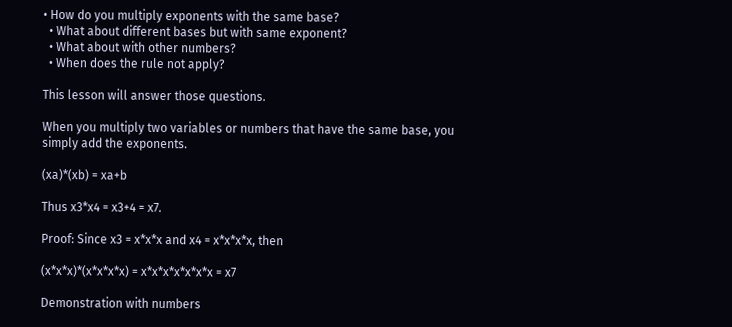• How do you multiply exponents with the same base?
  • What about different bases but with same exponent?
  • What about with other numbers?
  • When does the rule not apply?

This lesson will answer those questions.

When you multiply two variables or numbers that have the same base, you simply add the exponents.

(xa)*(xb) = xa+b

Thus x3*x4 = x3+4 = x7.

Proof: Since x3 = x*x*x and x4 = x*x*x*x, then

(x*x*x)*(x*x*x*x) = x*x*x*x*x*x*x = x7

Demonstration with numbers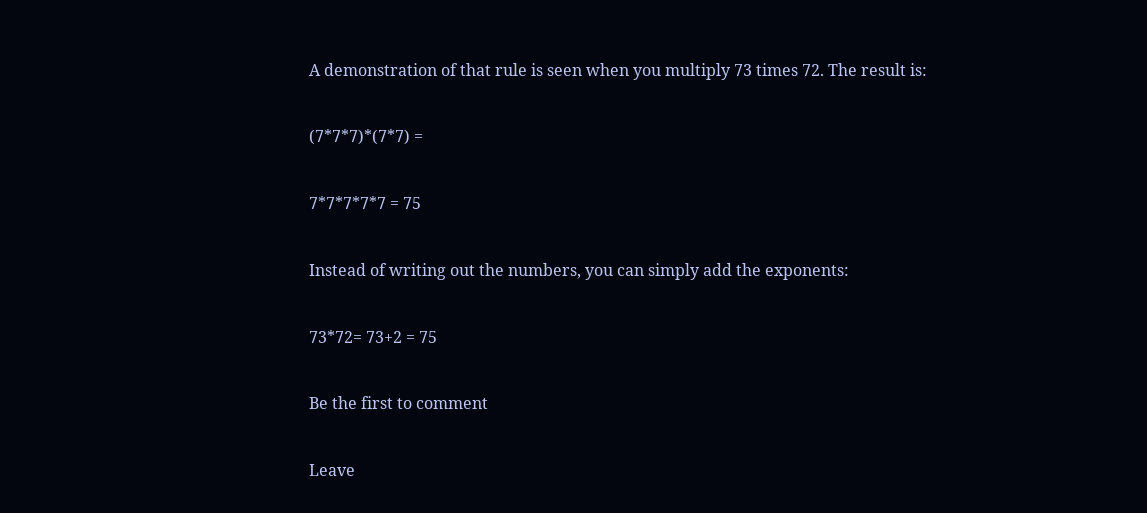A demonstration of that rule is seen when you multiply 73 times 72. The result is:

(7*7*7)*(7*7) =

7*7*7*7*7 = 75

Instead of writing out the numbers, you can simply add the exponents:

73*72= 73+2 = 75

Be the first to comment

Leave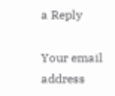a Reply

Your email address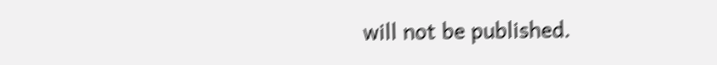will not be published.